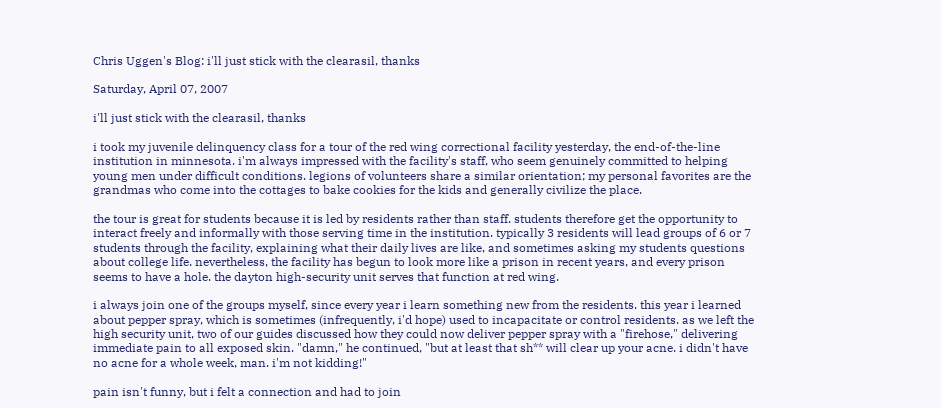Chris Uggen's Blog: i'll just stick with the clearasil, thanks

Saturday, April 07, 2007

i'll just stick with the clearasil, thanks

i took my juvenile delinquency class for a tour of the red wing correctional facility yesterday, the end-of-the-line institution in minnesota. i'm always impressed with the facility's staff, who seem genuinely committed to helping young men under difficult conditions. legions of volunteers share a similar orientation; my personal favorites are the grandmas who come into the cottages to bake cookies for the kids and generally civilize the place.

the tour is great for students because it is led by residents rather than staff. students therefore get the opportunity to interact freely and informally with those serving time in the institution. typically 3 residents will lead groups of 6 or 7 students through the facility, explaining what their daily lives are like, and sometimes asking my students questions about college life. nevertheless, the facility has begun to look more like a prison in recent years, and every prison seems to have a hole. the dayton high-security unit serves that function at red wing.

i always join one of the groups myself, since every year i learn something new from the residents. this year i learned about pepper spray, which is sometimes (infrequently, i'd hope) used to incapacitate or control residents. as we left the high security unit, two of our guides discussed how they could now deliver pepper spray with a "firehose," delivering immediate pain to all exposed skin. "damn," he continued, "but at least that sh** will clear up your acne. i didn't have no acne for a whole week, man. i'm not kidding!"

pain isn't funny, but i felt a connection and had to join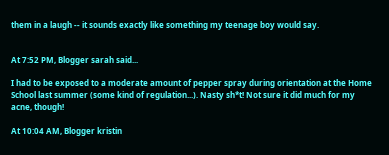them in a laugh -- it sounds exactly like something my teenage boy would say.


At 7:52 PM, Blogger sarah said...

I had to be exposed to a moderate amount of pepper spray during orientation at the Home School last summer (some kind of regulation...). Nasty sh*t! Not sure it did much for my acne, though!

At 10:04 AM, Blogger kristin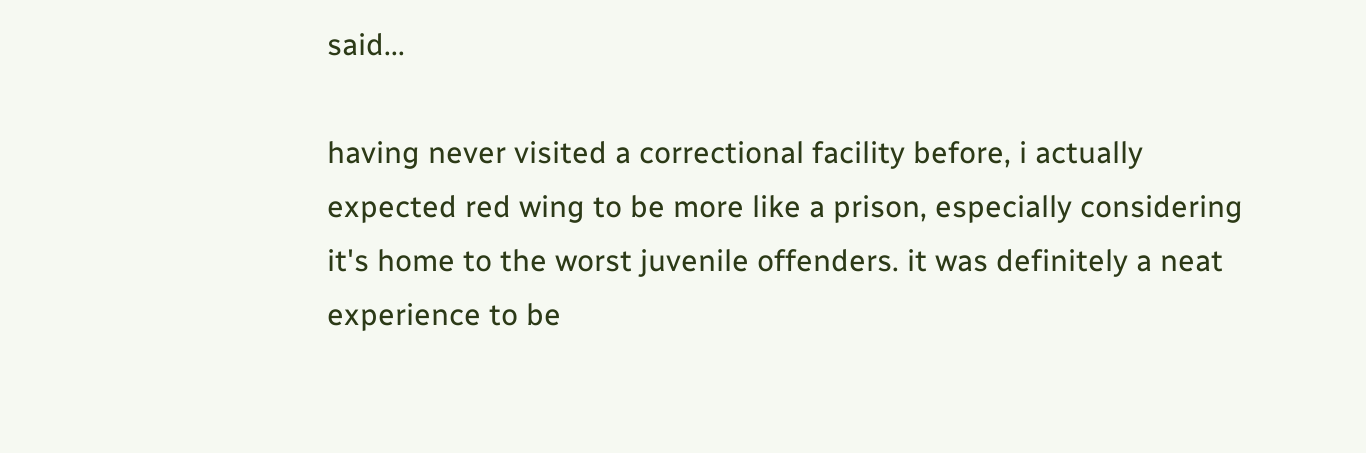said...

having never visited a correctional facility before, i actually expected red wing to be more like a prison, especially considering it's home to the worst juvenile offenders. it was definitely a neat experience to be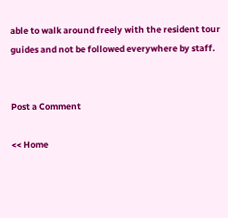able to walk around freely with the resident tour guides and not be followed everywhere by staff.


Post a Comment

<< Home